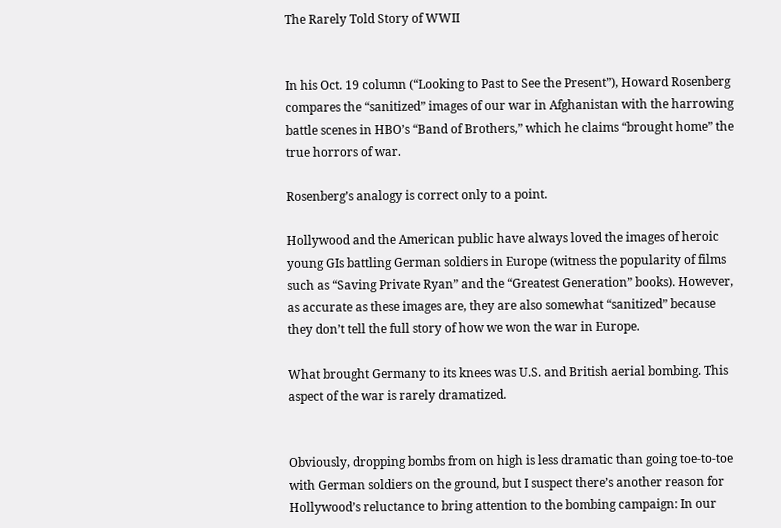The Rarely Told Story of WWII


In his Oct. 19 column (“Looking to Past to See the Present”), Howard Rosenberg compares the “sanitized” images of our war in Afghanistan with the harrowing battle scenes in HBO’s “Band of Brothers,” which he claims “brought home” the true horrors of war.

Rosenberg’s analogy is correct only to a point.

Hollywood and the American public have always loved the images of heroic young GIs battling German soldiers in Europe (witness the popularity of films such as “Saving Private Ryan” and the “Greatest Generation” books). However, as accurate as these images are, they are also somewhat “sanitized” because they don’t tell the full story of how we won the war in Europe.

What brought Germany to its knees was U.S. and British aerial bombing. This aspect of the war is rarely dramatized.


Obviously, dropping bombs from on high is less dramatic than going toe-to-toe with German soldiers on the ground, but I suspect there’s another reason for Hollywood’s reluctance to bring attention to the bombing campaign: In our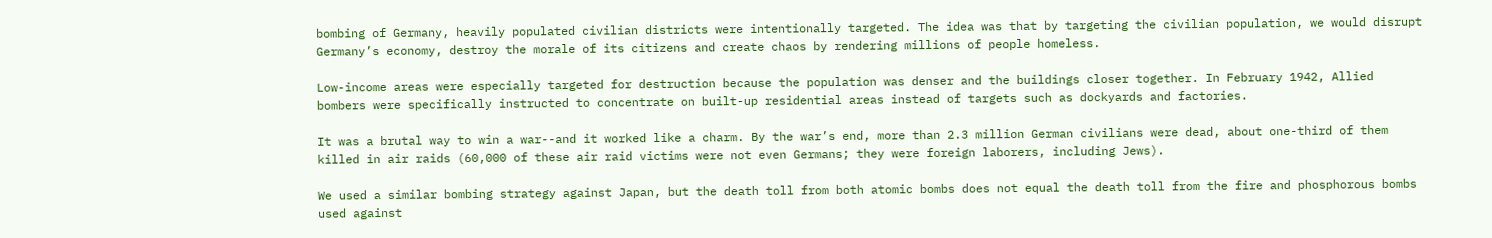bombing of Germany, heavily populated civilian districts were intentionally targeted. The idea was that by targeting the civilian population, we would disrupt Germany’s economy, destroy the morale of its citizens and create chaos by rendering millions of people homeless.

Low-income areas were especially targeted for destruction because the population was denser and the buildings closer together. In February 1942, Allied bombers were specifically instructed to concentrate on built-up residential areas instead of targets such as dockyards and factories.

It was a brutal way to win a war--and it worked like a charm. By the war’s end, more than 2.3 million German civilians were dead, about one-third of them killed in air raids (60,000 of these air raid victims were not even Germans; they were foreign laborers, including Jews).

We used a similar bombing strategy against Japan, but the death toll from both atomic bombs does not equal the death toll from the fire and phosphorous bombs used against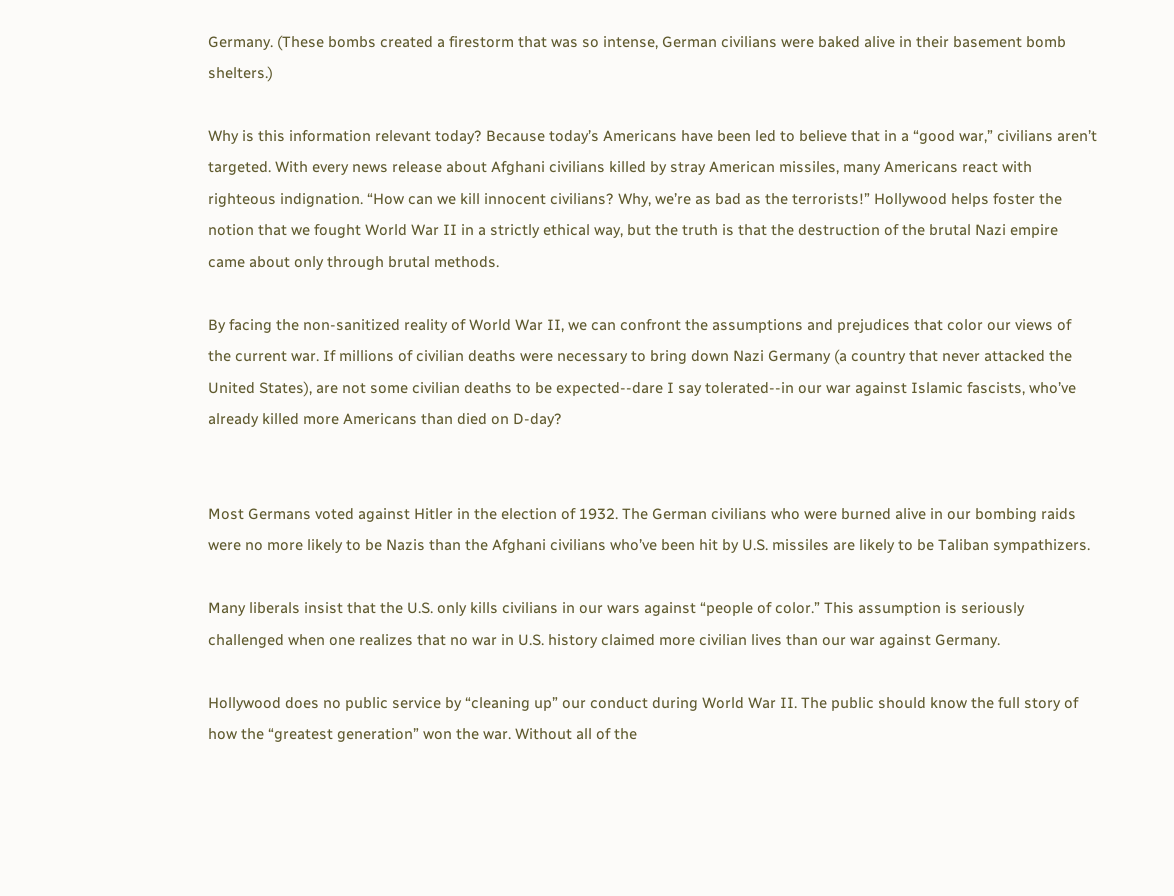Germany. (These bombs created a firestorm that was so intense, German civilians were baked alive in their basement bomb shelters.)

Why is this information relevant today? Because today’s Americans have been led to believe that in a “good war,” civilians aren’t targeted. With every news release about Afghani civilians killed by stray American missiles, many Americans react with righteous indignation. “How can we kill innocent civilians? Why, we’re as bad as the terrorists!” Hollywood helps foster the notion that we fought World War II in a strictly ethical way, but the truth is that the destruction of the brutal Nazi empire came about only through brutal methods.

By facing the non-sanitized reality of World War II, we can confront the assumptions and prejudices that color our views of the current war. If millions of civilian deaths were necessary to bring down Nazi Germany (a country that never attacked the United States), are not some civilian deaths to be expected--dare I say tolerated--in our war against Islamic fascists, who’ve already killed more Americans than died on D-day?


Most Germans voted against Hitler in the election of 1932. The German civilians who were burned alive in our bombing raids were no more likely to be Nazis than the Afghani civilians who’ve been hit by U.S. missiles are likely to be Taliban sympathizers.

Many liberals insist that the U.S. only kills civilians in our wars against “people of color.” This assumption is seriously challenged when one realizes that no war in U.S. history claimed more civilian lives than our war against Germany.

Hollywood does no public service by “cleaning up” our conduct during World War II. The public should know the full story of how the “greatest generation” won the war. Without all of the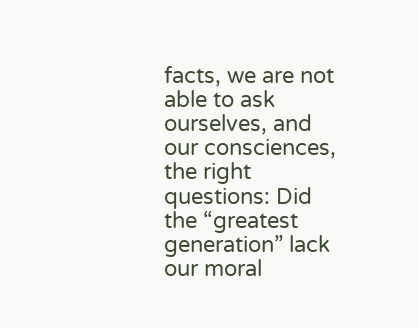facts, we are not able to ask ourselves, and our consciences, the right questions: Did the “greatest generation” lack our moral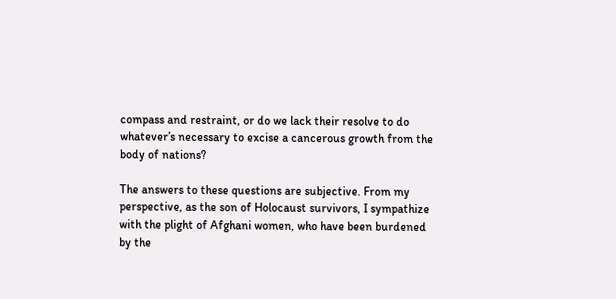compass and restraint, or do we lack their resolve to do whatever’s necessary to excise a cancerous growth from the body of nations?

The answers to these questions are subjective. From my perspective, as the son of Holocaust survivors, I sympathize with the plight of Afghani women, who have been burdened by the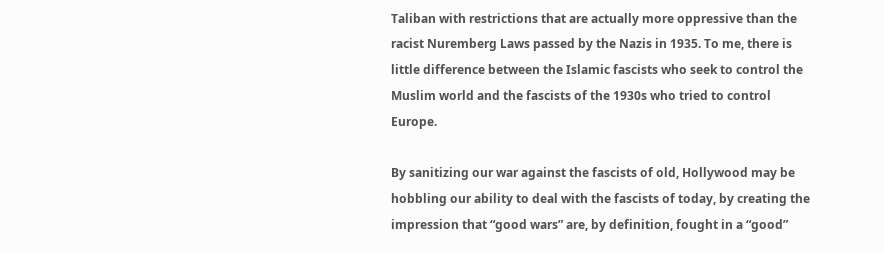Taliban with restrictions that are actually more oppressive than the racist Nuremberg Laws passed by the Nazis in 1935. To me, there is little difference between the Islamic fascists who seek to control the Muslim world and the fascists of the 1930s who tried to control Europe.

By sanitizing our war against the fascists of old, Hollywood may be hobbling our ability to deal with the fascists of today, by creating the impression that “good wars” are, by definition, fought in a “good”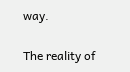way.

The reality of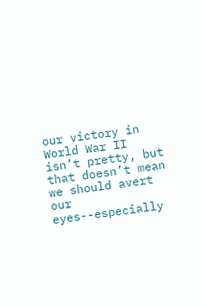our victory in World War II isn’t pretty, but that doesn’t mean we should avert our eyes--especially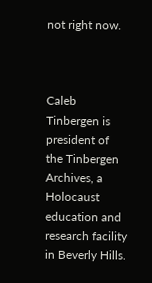not right now.



Caleb Tinbergen is president of the Tinbergen Archives, a Holocaust education and research facility in Beverly Hills.